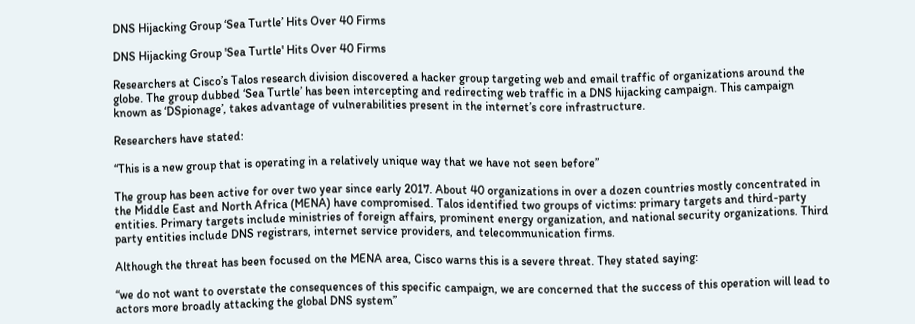DNS Hijacking Group ‘Sea Turtle’ Hits Over 40 Firms

DNS Hijacking Group 'Sea Turtle' Hits Over 40 Firms

Researchers at Cisco’s Talos research division discovered a hacker group targeting web and email traffic of organizations around the globe. The group dubbed ‘Sea Turtle’ has been intercepting and redirecting web traffic in a DNS hijacking campaign. This campaign known as ‘DSpionage’, takes advantage of vulnerabilities present in the internet’s core infrastructure.

Researchers have stated:

“This is a new group that is operating in a relatively unique way that we have not seen before”

The group has been active for over two year since early 2017. About 40 organizations in over a dozen countries mostly concentrated in the Middle East and North Africa (MENA) have compromised. Talos identified two groups of victims: primary targets and third-party entities. Primary targets include ministries of foreign affairs, prominent energy organization, and national security organizations. Third party entities include DNS registrars, internet service providers, and telecommunication firms.

Although the threat has been focused on the MENA area, Cisco warns this is a severe threat. They stated saying:

“we do not want to overstate the consequences of this specific campaign, we are concerned that the success of this operation will lead to actors more broadly attacking the global DNS system”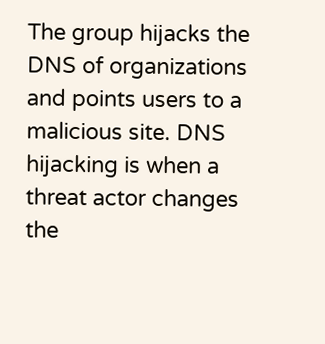The group hijacks the DNS of organizations and points users to a malicious site. DNS hijacking is when a threat actor changes the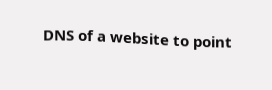DNS of a website to point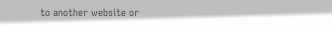to another website or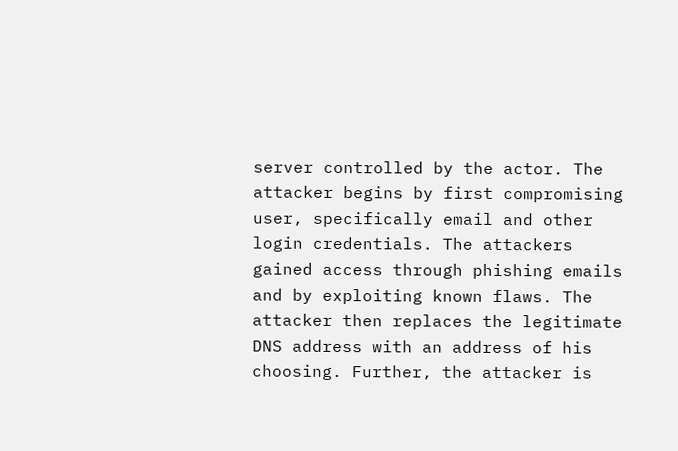server controlled by the actor. The attacker begins by first compromising user, specifically email and other login credentials. The attackers gained access through phishing emails and by exploiting known flaws. The attacker then replaces the legitimate DNS address with an address of his choosing. Further, the attacker is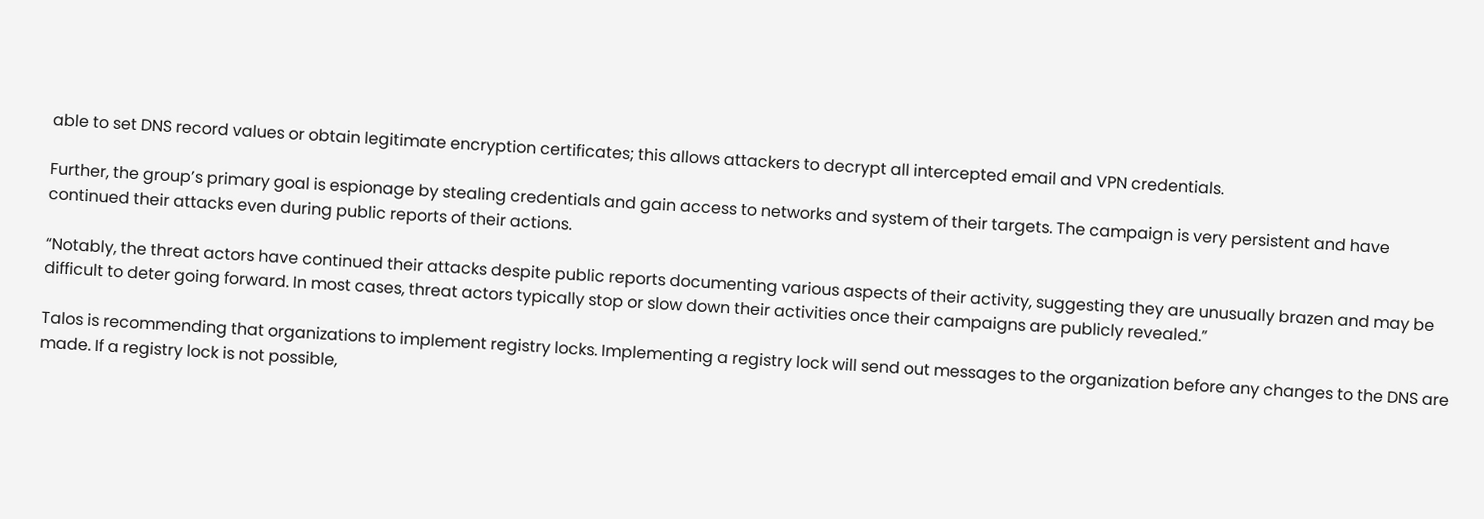able to set DNS record values or obtain legitimate encryption certificates; this allows attackers to decrypt all intercepted email and VPN credentials.

Further, the group’s primary goal is espionage by stealing credentials and gain access to networks and system of their targets. The campaign is very persistent and have continued their attacks even during public reports of their actions.

“Notably, the threat actors have continued their attacks despite public reports documenting various aspects of their activity, suggesting they are unusually brazen and may be difficult to deter going forward. In most cases, threat actors typically stop or slow down their activities once their campaigns are publicly revealed.”

Talos is recommending that organizations to implement registry locks. Implementing a registry lock will send out messages to the organization before any changes to the DNS are made. If a registry lock is not possible,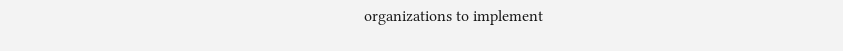organizations to implement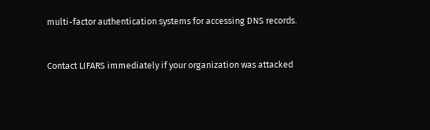multi-factor authentication systems for accessing DNS records.


Contact LIFARS immediately if your organization was attacked